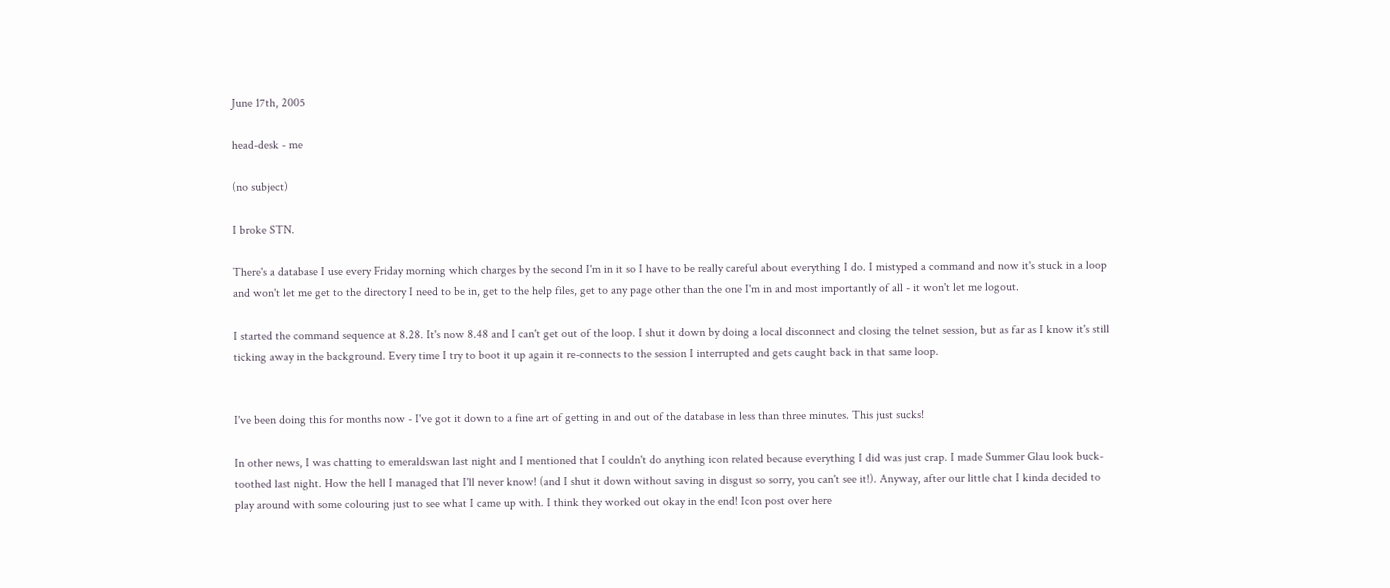June 17th, 2005

head-desk - me

(no subject)

I broke STN.

There's a database I use every Friday morning which charges by the second I'm in it so I have to be really careful about everything I do. I mistyped a command and now it's stuck in a loop and won't let me get to the directory I need to be in, get to the help files, get to any page other than the one I'm in and most importantly of all - it won't let me logout.

I started the command sequence at 8.28. It's now 8.48 and I can't get out of the loop. I shut it down by doing a local disconnect and closing the telnet session, but as far as I know it's still ticking away in the background. Every time I try to boot it up again it re-connects to the session I interrupted and gets caught back in that same loop.


I've been doing this for months now - I've got it down to a fine art of getting in and out of the database in less than three minutes. This just sucks!

In other news, I was chatting to emeraldswan last night and I mentioned that I couldn't do anything icon related because everything I did was just crap. I made Summer Glau look buck-toothed last night. How the hell I managed that I'll never know! (and I shut it down without saving in disgust so sorry, you can't see it!). Anyway, after our little chat I kinda decided to play around with some colouring just to see what I came up with. I think they worked out okay in the end! Icon post over here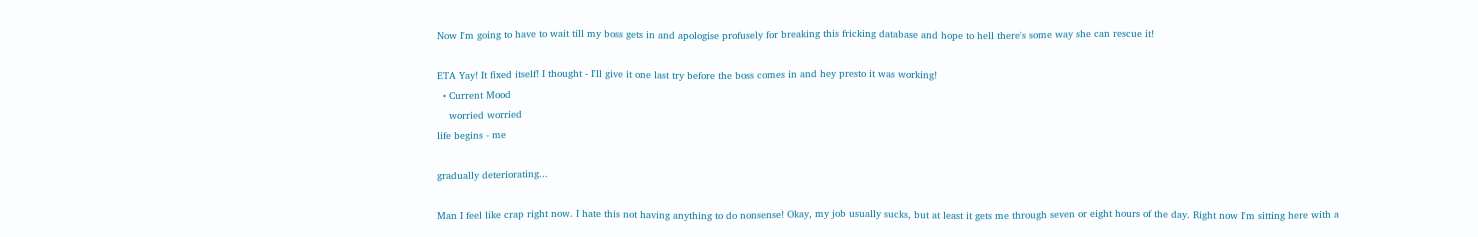Now I'm going to have to wait till my boss gets in and apologise profusely for breaking this fricking database and hope to hell there's some way she can rescue it!

ETA Yay! It fixed itself! I thought - I'll give it one last try before the boss comes in and hey presto it was working!
  • Current Mood
    worried worried
life begins - me

gradually deteriorating...

Man I feel like crap right now. I hate this not having anything to do nonsense! Okay, my job usually sucks, but at least it gets me through seven or eight hours of the day. Right now I'm sitting here with a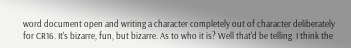word document open and writing a character completely out of character deliberately for CR16. It's bizarre, fun, but bizarre. As to who it is? Well that'd be telling. I think the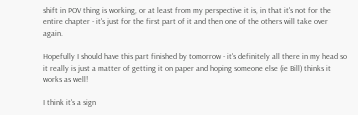shift in POV thing is working, or at least from my perspective it is, in that it's not for the entire chapter - it's just for the first part of it and then one of the others will take over again.

Hopefully I should have this part finished by tomorrow - it's definitely all there in my head so it really is just a matter of getting it on paper and hoping someone else (ie Bill) thinks it works as well!

I think it's a sign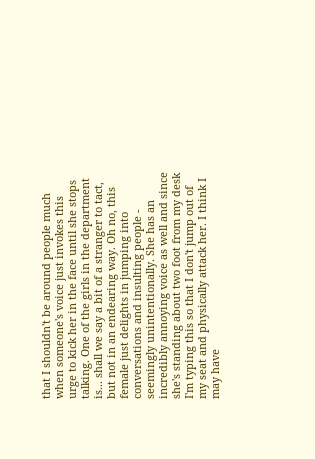that I shouldn't be around people much when someone's voice just invokes this urge to kick her in the face until she stops talking. One of the girls in the department is... shall we say a bit of a stranger to tact, but not in an endearing way. Oh no, this female just delights in jumping into conversations and insulting people - seemingly unintentionally. She has an incredibly annoying voice as well and since she's standing about two foot from my desk I'm typing this so that I don't jump out of my seat and physically attack her. I think I may have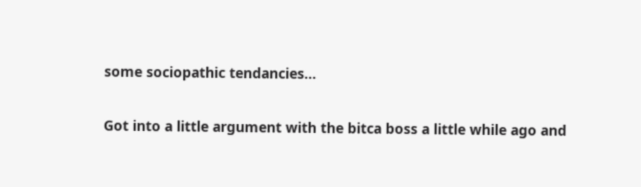some sociopathic tendancies...

Got into a little argument with the bitca boss a little while ago and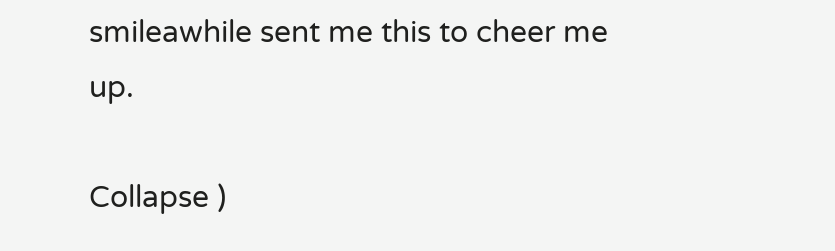smileawhile sent me this to cheer me up.

Collapse )